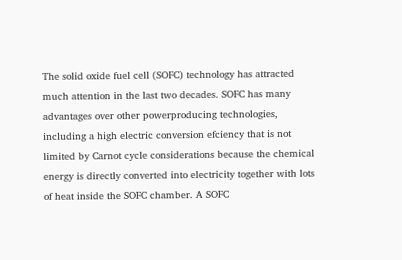The solid oxide fuel cell (SOFC) technology has attracted much attention in the last two decades. SOFC has many advantages over other powerproducing technologies, including a high electric conversion efciency that is not limited by Carnot cycle considerations because the chemical energy is directly converted into electricity together with lots of heat inside the SOFC chamber. A SOFC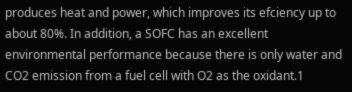produces heat and power, which improves its efciency up to about 80%. In addition, a SOFC has an excellent environmental performance because there is only water and CO2 emission from a fuel cell with O2 as the oxidant.1